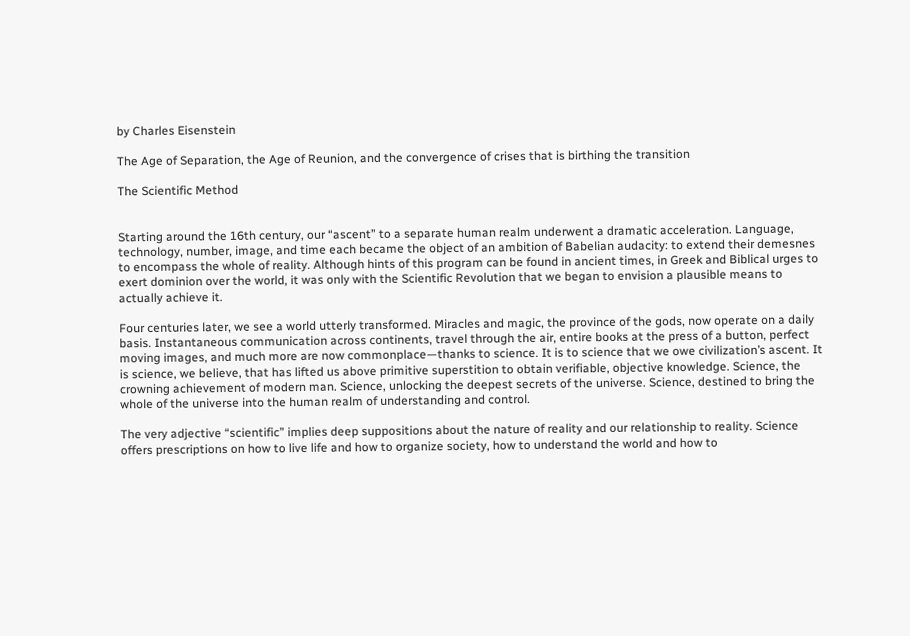by Charles Eisenstein

The Age of Separation, the Age of Reunion, and the convergence of crises that is birthing the transition

The Scientific Method


Starting around the 16th century, our “ascent” to a separate human realm underwent a dramatic acceleration. Language, technology, number, image, and time each became the object of an ambition of Babelian audacity: to extend their demesnes to encompass the whole of reality. Although hints of this program can be found in ancient times, in Greek and Biblical urges to exert dominion over the world, it was only with the Scientific Revolution that we began to envision a plausible means to actually achieve it.

Four centuries later, we see a world utterly transformed. Miracles and magic, the province of the gods, now operate on a daily basis. Instantaneous communication across continents, travel through the air, entire books at the press of a button, perfect moving images, and much more are now commonplace—thanks to science. It is to science that we owe civilization’s ascent. It is science, we believe, that has lifted us above primitive superstition to obtain verifiable, objective knowledge. Science, the crowning achievement of modern man. Science, unlocking the deepest secrets of the universe. Science, destined to bring the whole of the universe into the human realm of understanding and control.

The very adjective “scientific” implies deep suppositions about the nature of reality and our relationship to reality. Science offers prescriptions on how to live life and how to organize society, how to understand the world and how to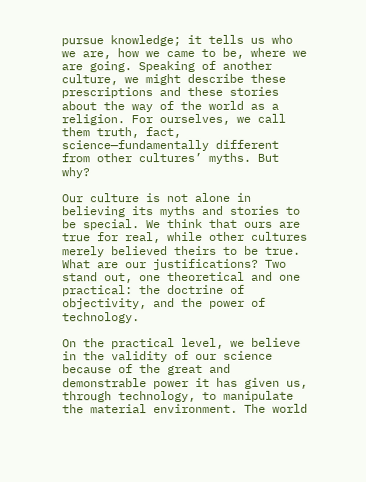pursue knowledge; it tells us who we are, how we came to be, where we are going. Speaking of another culture, we might describe these prescriptions and these stories about the way of the world as a religion. For ourselves, we call them truth, fact, science—fundamentally different from other cultures’ myths. But why?

Our culture is not alone in believing its myths and stories to be special. We think that ours are true for real, while other cultures merely believed theirs to be true. What are our justifications? Two stand out, one theoretical and one practical: the doctrine of objectivity, and the power of technology.

On the practical level, we believe in the validity of our science because of the great and demonstrable power it has given us, through technology, to manipulate the material environment. The world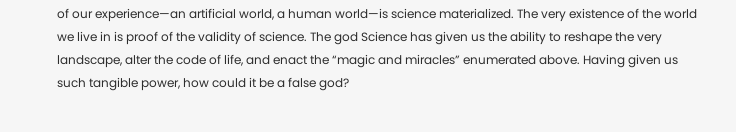of our experience—an artificial world, a human world—is science materialized. The very existence of the world we live in is proof of the validity of science. The god Science has given us the ability to reshape the very landscape, alter the code of life, and enact the “magic and miracles” enumerated above. Having given us such tangible power, how could it be a false god?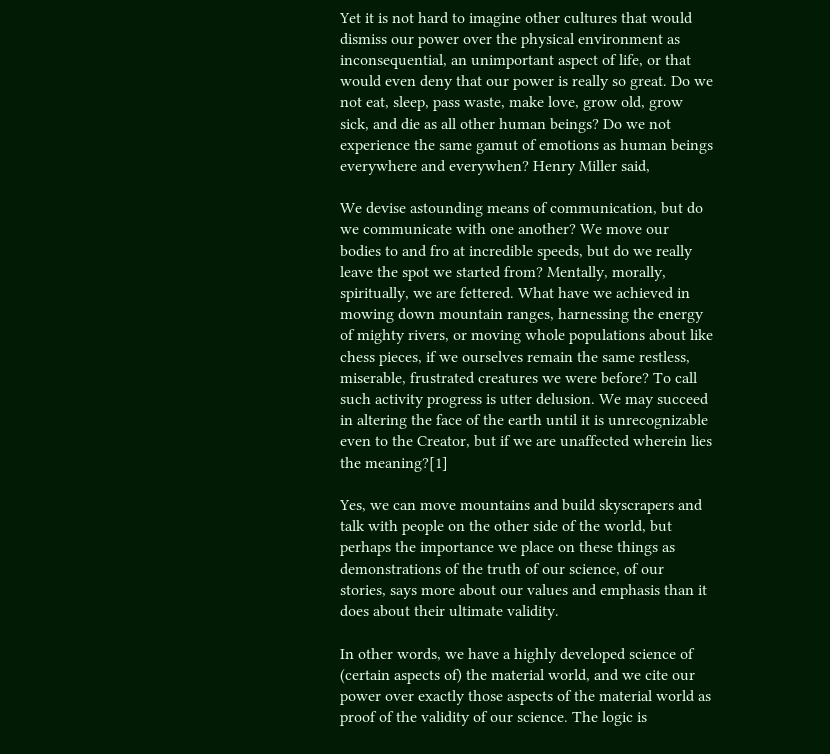Yet it is not hard to imagine other cultures that would dismiss our power over the physical environment as inconsequential, an unimportant aspect of life, or that would even deny that our power is really so great. Do we not eat, sleep, pass waste, make love, grow old, grow sick, and die as all other human beings? Do we not experience the same gamut of emotions as human beings everywhere and everywhen? Henry Miller said,

We devise astounding means of communication, but do we communicate with one another? We move our bodies to and fro at incredible speeds, but do we really leave the spot we started from? Mentally, morally, spiritually, we are fettered. What have we achieved in mowing down mountain ranges, harnessing the energy of mighty rivers, or moving whole populations about like chess pieces, if we ourselves remain the same restless, miserable, frustrated creatures we were before? To call such activity progress is utter delusion. We may succeed in altering the face of the earth until it is unrecognizable even to the Creator, but if we are unaffected wherein lies the meaning?[1]

Yes, we can move mountains and build skyscrapers and talk with people on the other side of the world, but perhaps the importance we place on these things as demonstrations of the truth of our science, of our stories, says more about our values and emphasis than it does about their ultimate validity.

In other words, we have a highly developed science of (certain aspects of) the material world, and we cite our power over exactly those aspects of the material world as proof of the validity of our science. The logic is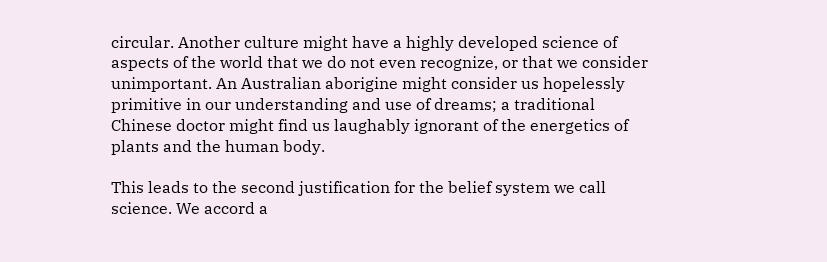circular. Another culture might have a highly developed science of aspects of the world that we do not even recognize, or that we consider unimportant. An Australian aborigine might consider us hopelessly primitive in our understanding and use of dreams; a traditional Chinese doctor might find us laughably ignorant of the energetics of plants and the human body.

This leads to the second justification for the belief system we call science. We accord a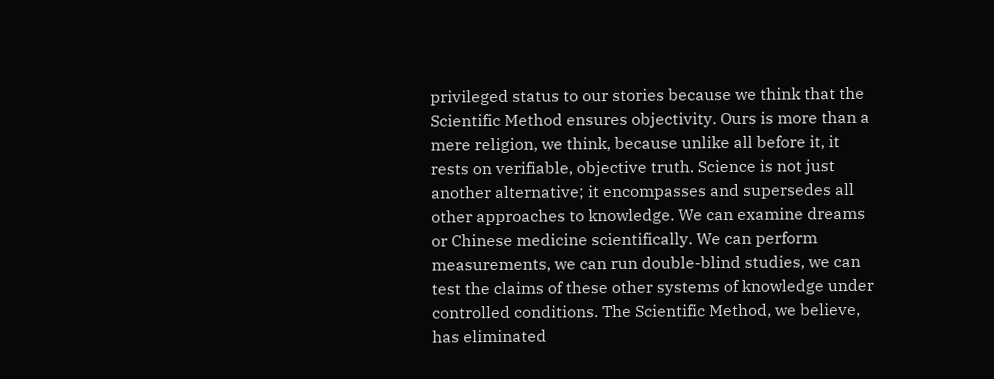privileged status to our stories because we think that the Scientific Method ensures objectivity. Ours is more than a mere religion, we think, because unlike all before it, it rests on verifiable, objective truth. Science is not just another alternative; it encompasses and supersedes all other approaches to knowledge. We can examine dreams or Chinese medicine scientifically. We can perform measurements, we can run double-blind studies, we can test the claims of these other systems of knowledge under controlled conditions. The Scientific Method, we believe, has eliminated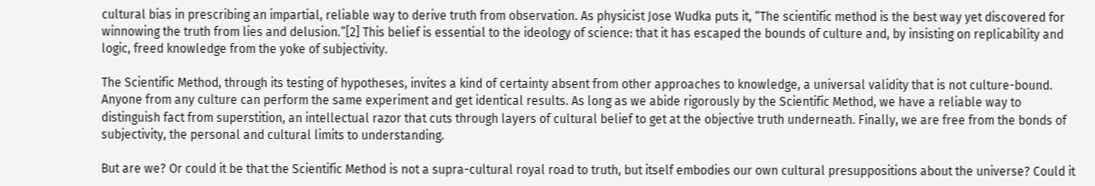cultural bias in prescribing an impartial, reliable way to derive truth from observation. As physicist Jose Wudka puts it, “The scientific method is the best way yet discovered for winnowing the truth from lies and delusion.”[2] This belief is essential to the ideology of science: that it has escaped the bounds of culture and, by insisting on replicability and logic, freed knowledge from the yoke of subjectivity.

The Scientific Method, through its testing of hypotheses, invites a kind of certainty absent from other approaches to knowledge, a universal validity that is not culture-bound. Anyone from any culture can perform the same experiment and get identical results. As long as we abide rigorously by the Scientific Method, we have a reliable way to distinguish fact from superstition, an intellectual razor that cuts through layers of cultural belief to get at the objective truth underneath. Finally, we are free from the bonds of subjectivity, the personal and cultural limits to understanding.

But are we? Or could it be that the Scientific Method is not a supra-cultural royal road to truth, but itself embodies our own cultural presuppositions about the universe? Could it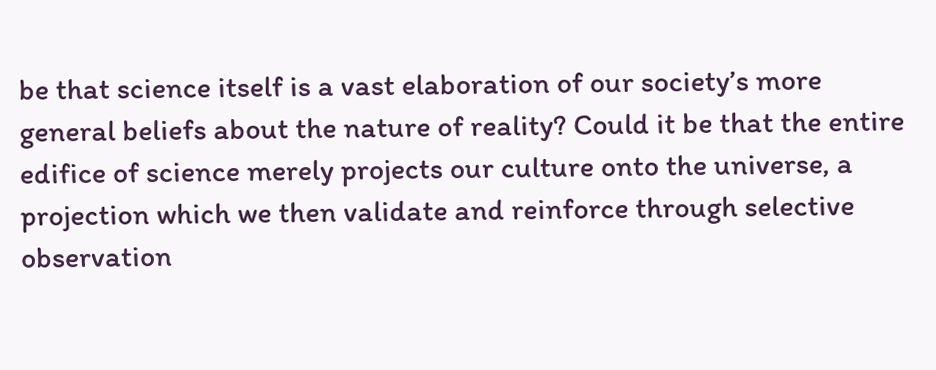be that science itself is a vast elaboration of our society’s more general beliefs about the nature of reality? Could it be that the entire edifice of science merely projects our culture onto the universe, a projection which we then validate and reinforce through selective observation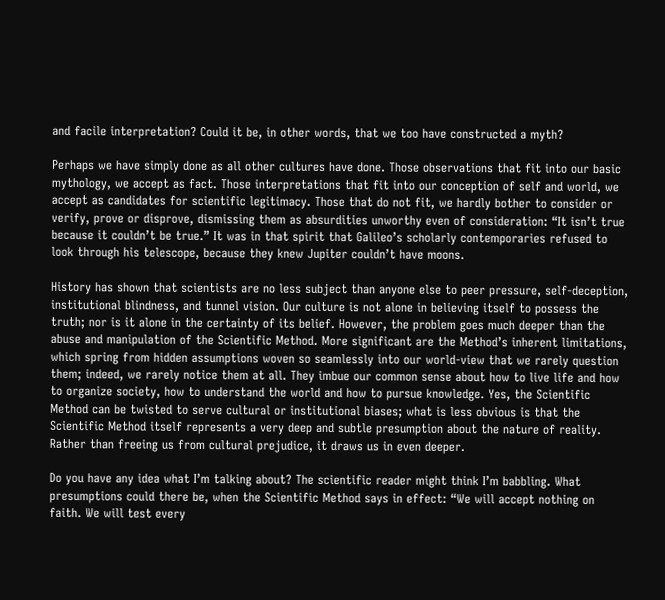and facile interpretation? Could it be, in other words, that we too have constructed a myth?

Perhaps we have simply done as all other cultures have done. Those observations that fit into our basic mythology, we accept as fact. Those interpretations that fit into our conception of self and world, we accept as candidates for scientific legitimacy. Those that do not fit, we hardly bother to consider or verify, prove or disprove, dismissing them as absurdities unworthy even of consideration: “It isn’t true because it couldn’t be true.” It was in that spirit that Galileo’s scholarly contemporaries refused to look through his telescope, because they knew Jupiter couldn’t have moons.

History has shown that scientists are no less subject than anyone else to peer pressure, self-deception, institutional blindness, and tunnel vision. Our culture is not alone in believing itself to possess the truth; nor is it alone in the certainty of its belief. However, the problem goes much deeper than the abuse and manipulation of the Scientific Method. More significant are the Method’s inherent limitations, which spring from hidden assumptions woven so seamlessly into our world-view that we rarely question them; indeed, we rarely notice them at all. They imbue our common sense about how to live life and how to organize society, how to understand the world and how to pursue knowledge. Yes, the Scientific Method can be twisted to serve cultural or institutional biases; what is less obvious is that the Scientific Method itself represents a very deep and subtle presumption about the nature of reality. Rather than freeing us from cultural prejudice, it draws us in even deeper.

Do you have any idea what I’m talking about? The scientific reader might think I’m babbling. What presumptions could there be, when the Scientific Method says in effect: “We will accept nothing on faith. We will test every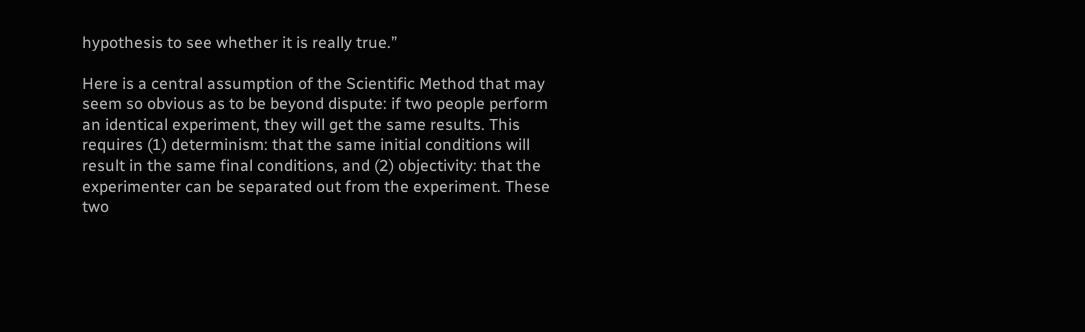hypothesis to see whether it is really true.”

Here is a central assumption of the Scientific Method that may seem so obvious as to be beyond dispute: if two people perform an identical experiment, they will get the same results. This requires (1) determinism: that the same initial conditions will result in the same final conditions, and (2) objectivity: that the experimenter can be separated out from the experiment. These two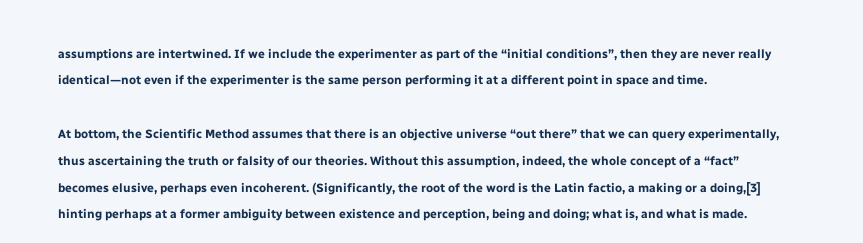assumptions are intertwined. If we include the experimenter as part of the “initial conditions”, then they are never really identical—not even if the experimenter is the same person performing it at a different point in space and time.

At bottom, the Scientific Method assumes that there is an objective universe “out there” that we can query experimentally, thus ascertaining the truth or falsity of our theories. Without this assumption, indeed, the whole concept of a “fact” becomes elusive, perhaps even incoherent. (Significantly, the root of the word is the Latin factio, a making or a doing,[3] hinting perhaps at a former ambiguity between existence and perception, being and doing; what is, and what is made.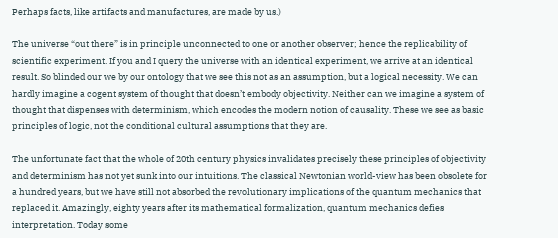Perhaps facts, like artifacts and manufactures, are made by us.)

The universe “out there” is in principle unconnected to one or another observer; hence the replicability of scientific experiment. If you and I query the universe with an identical experiment, we arrive at an identical result. So blinded our we by our ontology that we see this not as an assumption, but a logical necessity. We can hardly imagine a cogent system of thought that doesn’t embody objectivity. Neither can we imagine a system of thought that dispenses with determinism, which encodes the modern notion of causality. These we see as basic principles of logic, not the conditional cultural assumptions that they are.

The unfortunate fact that the whole of 20th century physics invalidates precisely these principles of objectivity and determinism has not yet sunk into our intuitions. The classical Newtonian world-view has been obsolete for a hundred years, but we have still not absorbed the revolutionary implications of the quantum mechanics that replaced it. Amazingly, eighty years after its mathematical formalization, quantum mechanics defies interpretation. Today some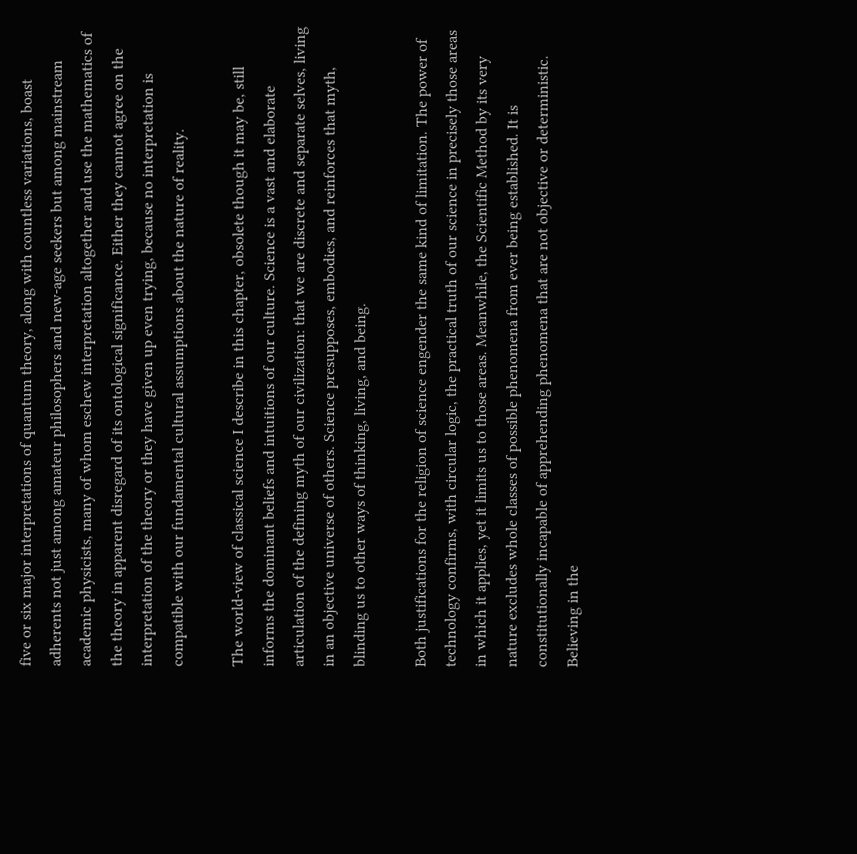five or six major interpretations of quantum theory, along with countless variations, boast adherents not just among amateur philosophers and new-age seekers but among mainstream academic physicists, many of whom eschew interpretation altogether and use the mathematics of the theory in apparent disregard of its ontological significance. Either they cannot agree on the interpretation of the theory or they have given up even trying, because no interpretation is compatible with our fundamental cultural assumptions about the nature of reality.

The world-view of classical science I describe in this chapter, obsolete though it may be, still informs the dominant beliefs and intuitions of our culture. Science is a vast and elaborate articulation of the defining myth of our civilization: that we are discrete and separate selves, living in an objective universe of others. Science presupposes, embodies, and reinforces that myth, blinding us to other ways of thinking, living, and being.

Both justifications for the religion of science engender the same kind of limitation. The power of technology confirms, with circular logic, the practical truth of our science in precisely those areas in which it applies, yet it limits us to those areas. Meanwhile, the Scientific Method by its very nature excludes whole classes of possible phenomena from ever being established. It is constitutionally incapable of apprehending phenomena that are not objective or deterministic. Believing in the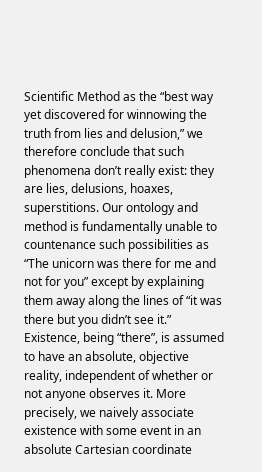Scientific Method as the “best way yet discovered for winnowing the truth from lies and delusion,” we therefore conclude that such phenomena don’t really exist: they are lies, delusions, hoaxes, superstitions. Our ontology and method is fundamentally unable to countenance such possibilities as “The unicorn was there for me and not for you” except by explaining them away along the lines of “it was there but you didn’t see it.” Existence, being “there”, is assumed to have an absolute, objective reality, independent of whether or not anyone observes it. More precisely, we naively associate existence with some event in an absolute Cartesian coordinate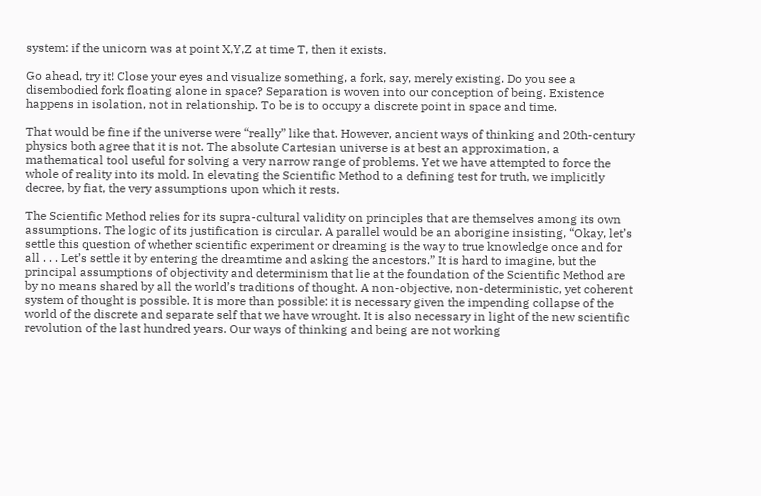system: if the unicorn was at point X,Y,Z at time T, then it exists.

Go ahead, try it! Close your eyes and visualize something, a fork, say, merely existing. Do you see a disembodied fork floating alone in space? Separation is woven into our conception of being. Existence happens in isolation, not in relationship. To be is to occupy a discrete point in space and time.

That would be fine if the universe were “really” like that. However, ancient ways of thinking and 20th-century physics both agree that it is not. The absolute Cartesian universe is at best an approximation, a mathematical tool useful for solving a very narrow range of problems. Yet we have attempted to force the whole of reality into its mold. In elevating the Scientific Method to a defining test for truth, we implicitly decree, by fiat, the very assumptions upon which it rests.

The Scientific Method relies for its supra-cultural validity on principles that are themselves among its own assumptions. The logic of its justification is circular. A parallel would be an aborigine insisting, “Okay, let’s settle this question of whether scientific experiment or dreaming is the way to true knowledge once and for all . . . Let’s settle it by entering the dreamtime and asking the ancestors.” It is hard to imagine, but the principal assumptions of objectivity and determinism that lie at the foundation of the Scientific Method are by no means shared by all the world’s traditions of thought. A non-objective, non-deterministic, yet coherent system of thought is possible. It is more than possible: it is necessary given the impending collapse of the world of the discrete and separate self that we have wrought. It is also necessary in light of the new scientific revolution of the last hundred years. Our ways of thinking and being are not working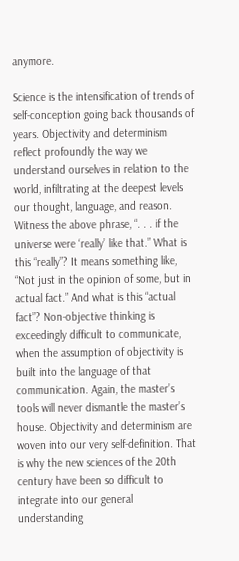anymore.

Science is the intensification of trends of self-conception going back thousands of years. Objectivity and determinism reflect profoundly the way we understand ourselves in relation to the world, infiltrating at the deepest levels our thought, language, and reason. Witness the above phrase, “. . . if the universe were ‘really’ like that.” What is this “really”? It means something like, “Not just in the opinion of some, but in actual fact.” And what is this “actual fact”? Non-objective thinking is exceedingly difficult to communicate, when the assumption of objectivity is built into the language of that communication. Again, the master’s tools will never dismantle the master’s house. Objectivity and determinism are woven into our very self-definition. That is why the new sciences of the 20th century have been so difficult to integrate into our general understanding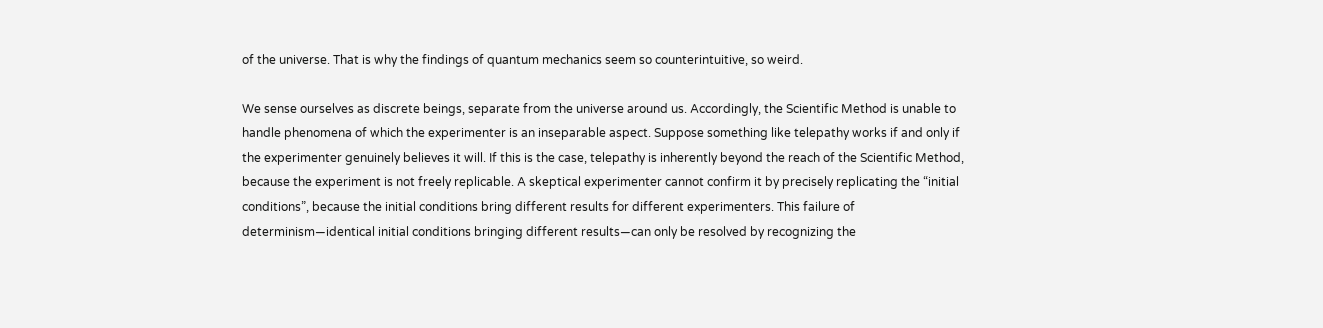of the universe. That is why the findings of quantum mechanics seem so counterintuitive, so weird.

We sense ourselves as discrete beings, separate from the universe around us. Accordingly, the Scientific Method is unable to handle phenomena of which the experimenter is an inseparable aspect. Suppose something like telepathy works if and only if the experimenter genuinely believes it will. If this is the case, telepathy is inherently beyond the reach of the Scientific Method, because the experiment is not freely replicable. A skeptical experimenter cannot confirm it by precisely replicating the “initial conditions”, because the initial conditions bring different results for different experimenters. This failure of determinism—identical initial conditions bringing different results—can only be resolved by recognizing the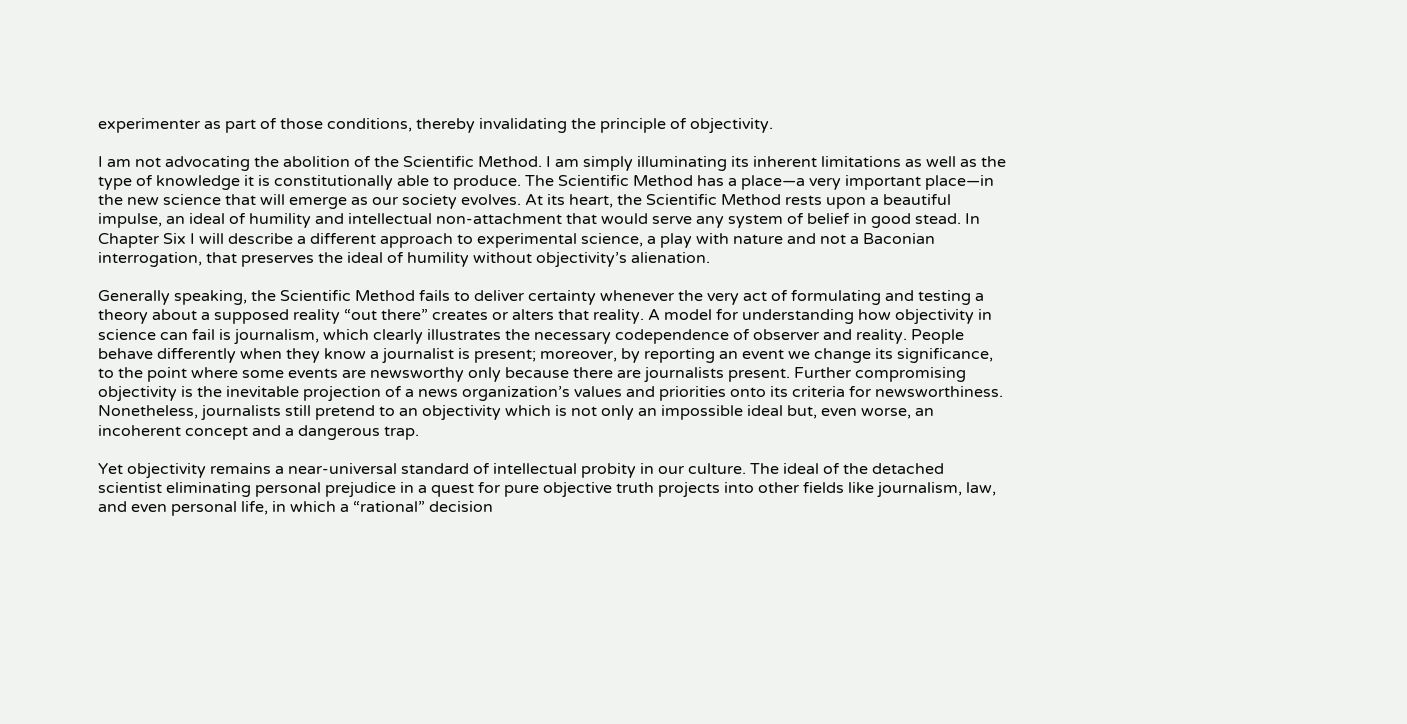experimenter as part of those conditions, thereby invalidating the principle of objectivity.

I am not advocating the abolition of the Scientific Method. I am simply illuminating its inherent limitations as well as the type of knowledge it is constitutionally able to produce. The Scientific Method has a place—a very important place—in the new science that will emerge as our society evolves. At its heart, the Scientific Method rests upon a beautiful impulse, an ideal of humility and intellectual non-attachment that would serve any system of belief in good stead. In Chapter Six I will describe a different approach to experimental science, a play with nature and not a Baconian interrogation, that preserves the ideal of humility without objectivity’s alienation.

Generally speaking, the Scientific Method fails to deliver certainty whenever the very act of formulating and testing a theory about a supposed reality “out there” creates or alters that reality. A model for understanding how objectivity in science can fail is journalism, which clearly illustrates the necessary codependence of observer and reality. People behave differently when they know a journalist is present; moreover, by reporting an event we change its significance, to the point where some events are newsworthy only because there are journalists present. Further compromising objectivity is the inevitable projection of a news organization’s values and priorities onto its criteria for newsworthiness. Nonetheless, journalists still pretend to an objectivity which is not only an impossible ideal but, even worse, an incoherent concept and a dangerous trap.

Yet objectivity remains a near-universal standard of intellectual probity in our culture. The ideal of the detached scientist eliminating personal prejudice in a quest for pure objective truth projects into other fields like journalism, law, and even personal life, in which a “rational” decision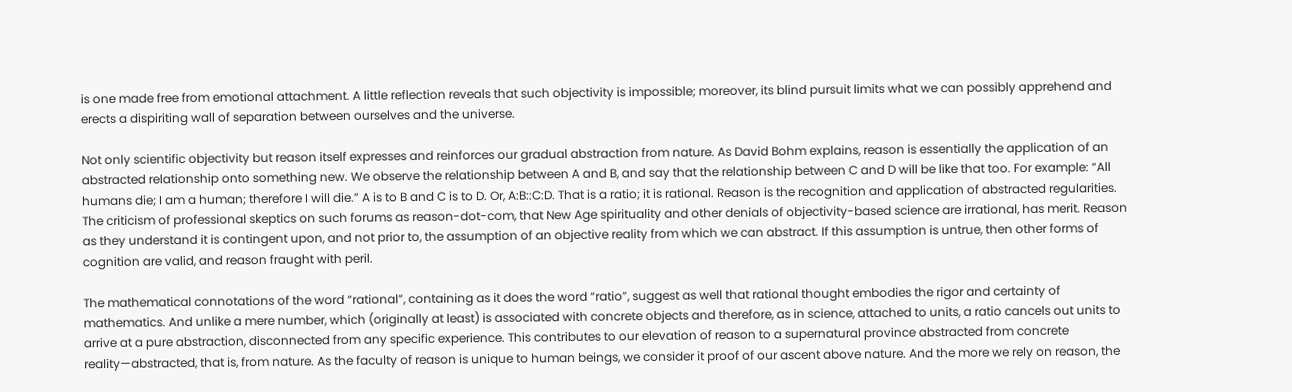is one made free from emotional attachment. A little reflection reveals that such objectivity is impossible; moreover, its blind pursuit limits what we can possibly apprehend and erects a dispiriting wall of separation between ourselves and the universe.

Not only scientific objectivity but reason itself expresses and reinforces our gradual abstraction from nature. As David Bohm explains, reason is essentially the application of an abstracted relationship onto something new. We observe the relationship between A and B, and say that the relationship between C and D will be like that too. For example: “All humans die; I am a human; therefore I will die.” A is to B and C is to D. Or, A:B::C:D. That is a ratio; it is rational. Reason is the recognition and application of abstracted regularities. The criticism of professional skeptics on such forums as reason-dot-com, that New Age spirituality and other denials of objectivity-based science are irrational, has merit. Reason as they understand it is contingent upon, and not prior to, the assumption of an objective reality from which we can abstract. If this assumption is untrue, then other forms of cognition are valid, and reason fraught with peril.

The mathematical connotations of the word “rational”, containing as it does the word “ratio”, suggest as well that rational thought embodies the rigor and certainty of mathematics. And unlike a mere number, which (originally at least) is associated with concrete objects and therefore, as in science, attached to units, a ratio cancels out units to arrive at a pure abstraction, disconnected from any specific experience. This contributes to our elevation of reason to a supernatural province abstracted from concrete reality—abstracted, that is, from nature. As the faculty of reason is unique to human beings, we consider it proof of our ascent above nature. And the more we rely on reason, the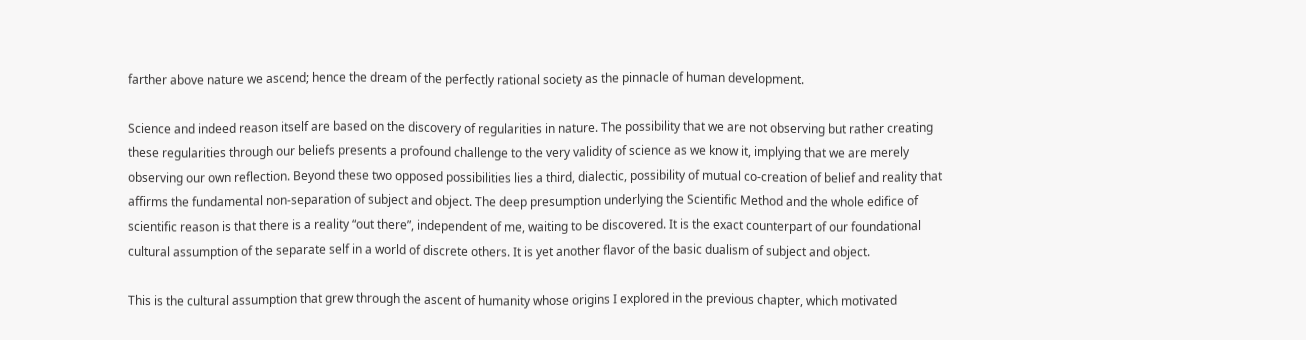farther above nature we ascend; hence the dream of the perfectly rational society as the pinnacle of human development.

Science and indeed reason itself are based on the discovery of regularities in nature. The possibility that we are not observing but rather creating these regularities through our beliefs presents a profound challenge to the very validity of science as we know it, implying that we are merely observing our own reflection. Beyond these two opposed possibilities lies a third, dialectic, possibility of mutual co-creation of belief and reality that affirms the fundamental non-separation of subject and object. The deep presumption underlying the Scientific Method and the whole edifice of scientific reason is that there is a reality “out there”, independent of me, waiting to be discovered. It is the exact counterpart of our foundational cultural assumption of the separate self in a world of discrete others. It is yet another flavor of the basic dualism of subject and object.

This is the cultural assumption that grew through the ascent of humanity whose origins I explored in the previous chapter, which motivated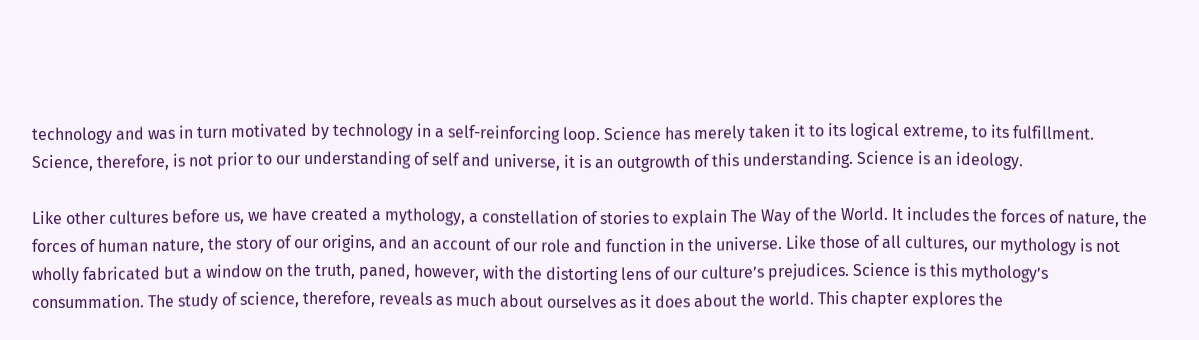technology and was in turn motivated by technology in a self-reinforcing loop. Science has merely taken it to its logical extreme, to its fulfillment. Science, therefore, is not prior to our understanding of self and universe, it is an outgrowth of this understanding. Science is an ideology.

Like other cultures before us, we have created a mythology, a constellation of stories to explain The Way of the World. It includes the forces of nature, the forces of human nature, the story of our origins, and an account of our role and function in the universe. Like those of all cultures, our mythology is not wholly fabricated but a window on the truth, paned, however, with the distorting lens of our culture’s prejudices. Science is this mythology’s consummation. The study of science, therefore, reveals as much about ourselves as it does about the world. This chapter explores the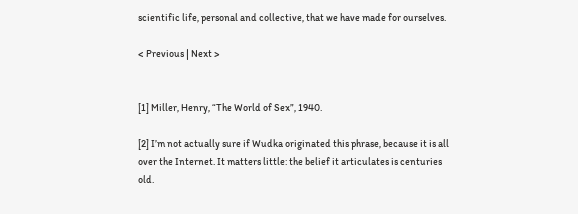scientific life, personal and collective, that we have made for ourselves.

< Previous | Next >


[1] Miller, Henry, “The World of Sex”, 1940.

[2] I’m not actually sure if Wudka originated this phrase, because it is all over the Internet. It matters little: the belief it articulates is centuries old.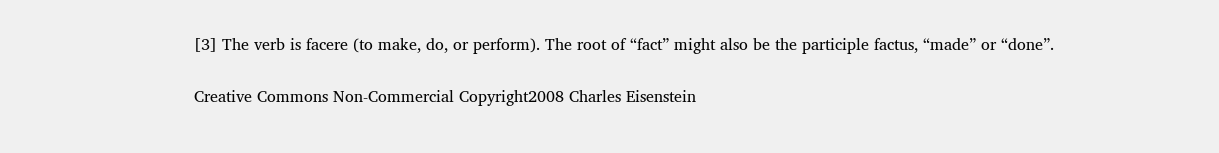[3] The verb is facere (to make, do, or perform). The root of “fact” might also be the participle factus, “made” or “done”.

Creative Commons Non-Commercial Copyright2008 Charles Eisenstein